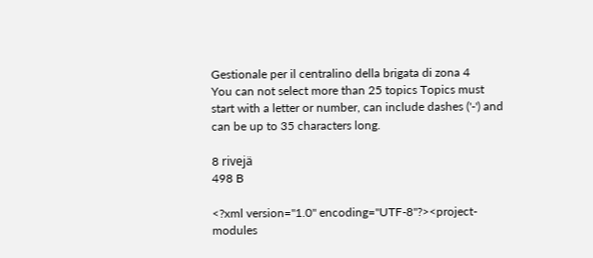Gestionale per il centralino della brigata di zona 4
You can not select more than 25 topics Topics must start with a letter or number, can include dashes ('-') and can be up to 35 characters long.

8 rivejä
498 B

<?xml version="1.0" encoding="UTF-8"?><project-modules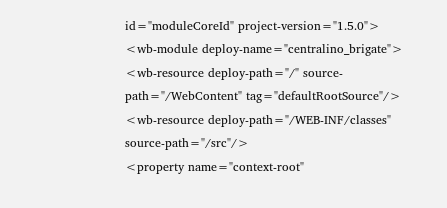id="moduleCoreId" project-version="1.5.0">
<wb-module deploy-name="centralino_brigate">
<wb-resource deploy-path="/" source-path="/WebContent" tag="defaultRootSource"/>
<wb-resource deploy-path="/WEB-INF/classes" source-path="/src"/>
<property name="context-root"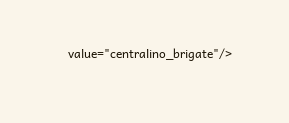value="centralino_brigate"/>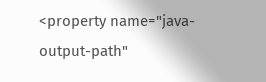<property name="java-output-path"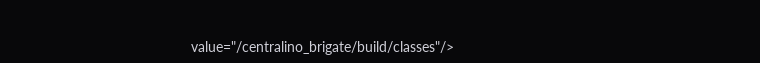value="/centralino_brigate/build/classes"/>